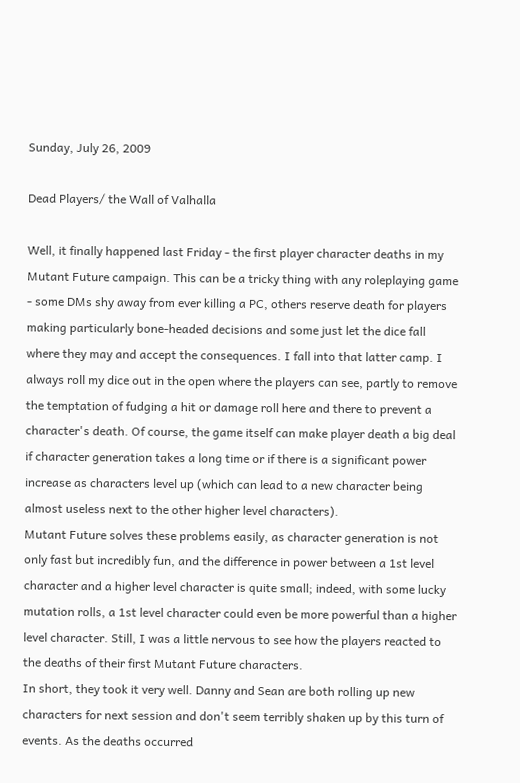Sunday, July 26, 2009

Dead Players/ the Wall of Valhalla

Well, it finally happened last Friday - the first player character deaths in my Mutant Future campaign. This can be a tricky thing with any roleplaying game - some DMs shy away from ever killing a PC, others reserve death for players making particularly bone-headed decisions and some just let the dice fall where they may and accept the consequences. I fall into that latter camp. I always roll my dice out in the open where the players can see, partly to remove the temptation of fudging a hit or damage roll here and there to prevent a character's death. Of course, the game itself can make player death a big deal if character generation takes a long time or if there is a significant power increase as characters level up (which can lead to a new character being almost useless next to the other higher level characters).
Mutant Future solves these problems easily, as character generation is not only fast but incredibly fun, and the difference in power between a 1st level character and a higher level character is quite small; indeed, with some lucky mutation rolls, a 1st level character could even be more powerful than a higher level character. Still, I was a little nervous to see how the players reacted to the deaths of their first Mutant Future characters.
In short, they took it very well. Danny and Sean are both rolling up new characters for next session and don't seem terribly shaken up by this turn of events. As the deaths occurred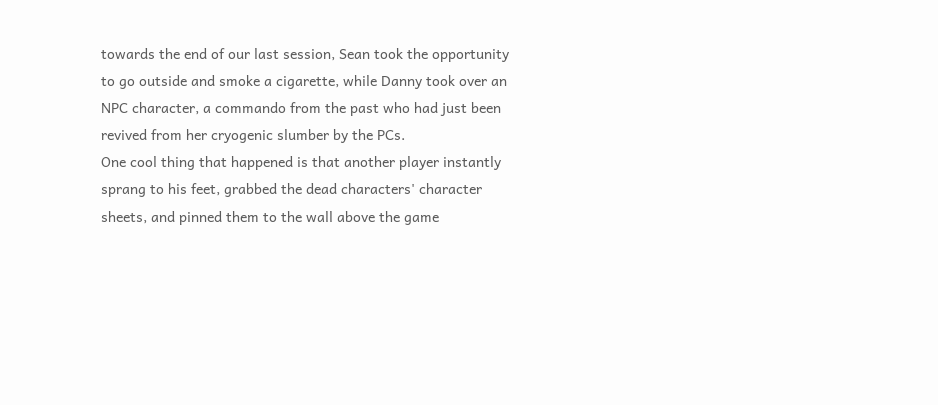towards the end of our last session, Sean took the opportunity to go outside and smoke a cigarette, while Danny took over an NPC character, a commando from the past who had just been revived from her cryogenic slumber by the PCs.
One cool thing that happened is that another player instantly sprang to his feet, grabbed the dead characters' character sheets, and pinned them to the wall above the game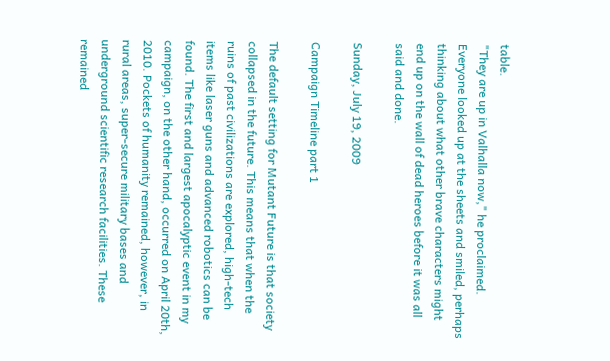table.
"They are up in Valhalla now," he proclaimed. Everyone looked up at the sheets and smiled, perhaps thinking about what other brave characters might end up on the wall of dead heroes before it was all said and done.

Sunday, July 19, 2009

Campaign Timeline part 1

The default setting for Mutant Future is that society collapsed in the future. This means that when the ruins of past civilizations are explored, high-tech items like laser guns and advanced robotics can be found. The first and largest apocalyptic event in my campaign, on the other hand, occurred on April 20th, 2010. Pockets of humanity remained, however, in rural areas, super-secure military bases and underground scientific research facilities. These remained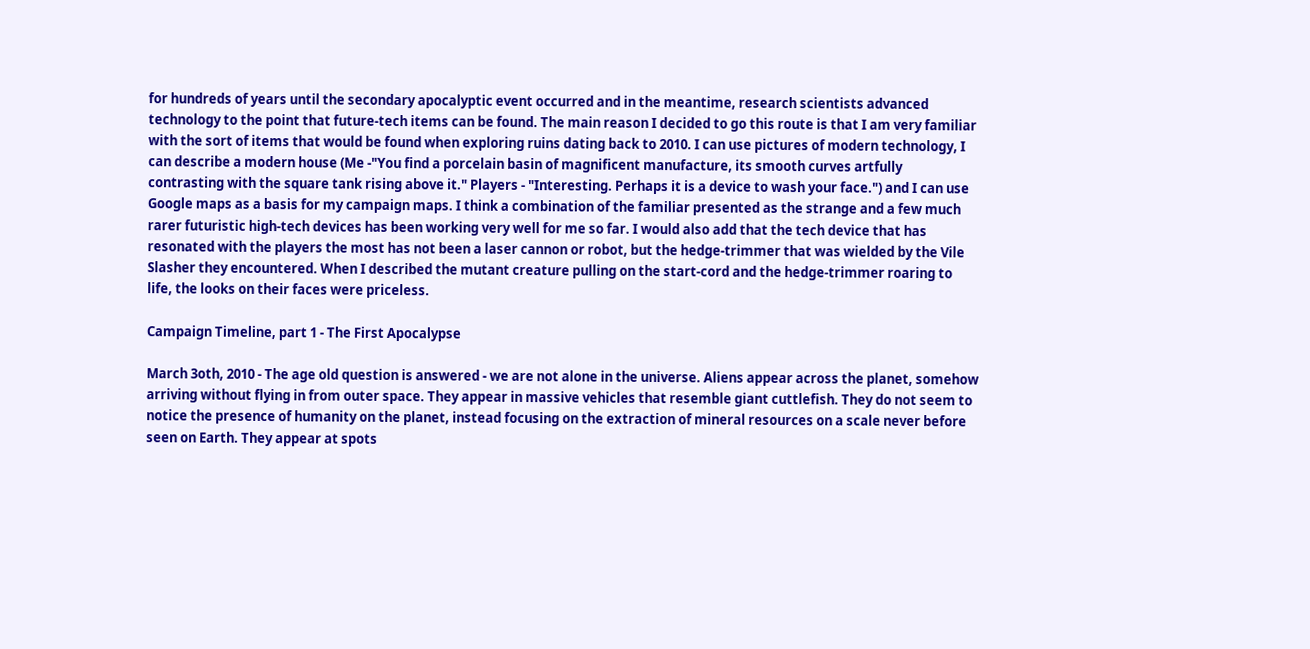for hundreds of years until the secondary apocalyptic event occurred and in the meantime, research scientists advanced technology to the point that future-tech items can be found. The main reason I decided to go this route is that I am very familiar with the sort of items that would be found when exploring ruins dating back to 2010. I can use pictures of modern technology, I can describe a modern house (Me -"You find a porcelain basin of magnificent manufacture, its smooth curves artfully contrasting with the square tank rising above it." Players - "Interesting. Perhaps it is a device to wash your face.") and I can use Google maps as a basis for my campaign maps. I think a combination of the familiar presented as the strange and a few much rarer futuristic high-tech devices has been working very well for me so far. I would also add that the tech device that has resonated with the players the most has not been a laser cannon or robot, but the hedge-trimmer that was wielded by the Vile Slasher they encountered. When I described the mutant creature pulling on the start-cord and the hedge-trimmer roaring to life, the looks on their faces were priceless.

Campaign Timeline, part 1 - The First Apocalypse

March 3oth, 2010 - The age old question is answered - we are not alone in the universe. Aliens appear across the planet, somehow arriving without flying in from outer space. They appear in massive vehicles that resemble giant cuttlefish. They do not seem to notice the presence of humanity on the planet, instead focusing on the extraction of mineral resources on a scale never before seen on Earth. They appear at spots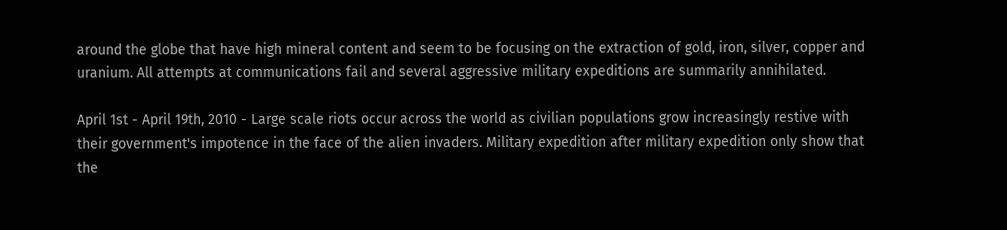around the globe that have high mineral content and seem to be focusing on the extraction of gold, iron, silver, copper and uranium. All attempts at communications fail and several aggressive military expeditions are summarily annihilated.

April 1st - April 19th, 2010 - Large scale riots occur across the world as civilian populations grow increasingly restive with their government's impotence in the face of the alien invaders. Military expedition after military expedition only show that the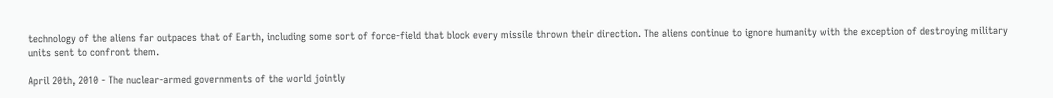technology of the aliens far outpaces that of Earth, including some sort of force-field that block every missile thrown their direction. The aliens continue to ignore humanity with the exception of destroying military units sent to confront them.

April 20th, 2010 - The nuclear-armed governments of the world jointly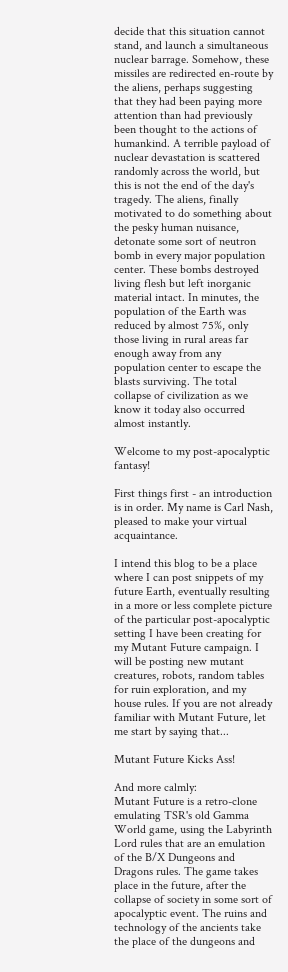decide that this situation cannot stand, and launch a simultaneous nuclear barrage. Somehow, these missiles are redirected en-route by the aliens, perhaps suggesting that they had been paying more attention than had previously been thought to the actions of humankind. A terrible payload of nuclear devastation is scattered randomly across the world, but this is not the end of the day's tragedy. The aliens, finally motivated to do something about the pesky human nuisance, detonate some sort of neutron bomb in every major population center. These bombs destroyed living flesh but left inorganic material intact. In minutes, the population of the Earth was reduced by almost 75%, only those living in rural areas far enough away from any population center to escape the blasts surviving. The total collapse of civilization as we know it today also occurred almost instantly.

Welcome to my post-apocalyptic fantasy!

First things first - an introduction is in order. My name is Carl Nash, pleased to make your virtual acquaintance.

I intend this blog to be a place where I can post snippets of my future Earth, eventually resulting in a more or less complete picture of the particular post-apocalyptic setting I have been creating for my Mutant Future campaign. I will be posting new mutant creatures, robots, random tables for ruin exploration, and my house rules. If you are not already familiar with Mutant Future, let me start by saying that...

Mutant Future Kicks Ass!

And more calmly:
Mutant Future is a retro-clone emulating TSR's old Gamma World game, using the Labyrinth Lord rules that are an emulation of the B/X Dungeons and Dragons rules. The game takes place in the future, after the collapse of society in some sort of apocalyptic event. The ruins and technology of the ancients take the place of the dungeons and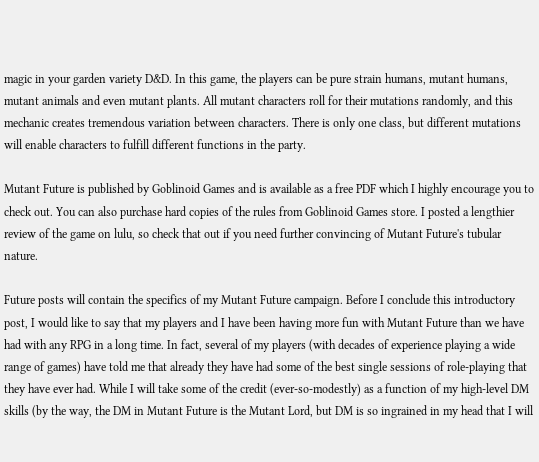magic in your garden variety D&D. In this game, the players can be pure strain humans, mutant humans, mutant animals and even mutant plants. All mutant characters roll for their mutations randomly, and this mechanic creates tremendous variation between characters. There is only one class, but different mutations will enable characters to fulfill different functions in the party.

Mutant Future is published by Goblinoid Games and is available as a free PDF which I highly encourage you to check out. You can also purchase hard copies of the rules from Goblinoid Games store. I posted a lengthier review of the game on lulu, so check that out if you need further convincing of Mutant Future's tubular nature.

Future posts will contain the specifics of my Mutant Future campaign. Before I conclude this introductory post, I would like to say that my players and I have been having more fun with Mutant Future than we have had with any RPG in a long time. In fact, several of my players (with decades of experience playing a wide range of games) have told me that already they have had some of the best single sessions of role-playing that they have ever had. While I will take some of the credit (ever-so-modestly) as a function of my high-level DM skills (by the way, the DM in Mutant Future is the Mutant Lord, but DM is so ingrained in my head that I will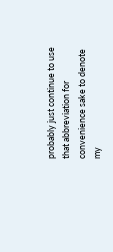probably just continue to use that abbreviation for convenience sake to denote my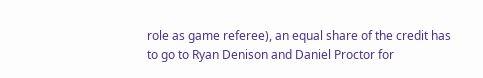role as game referee), an equal share of the credit has to go to Ryan Denison and Daniel Proctor for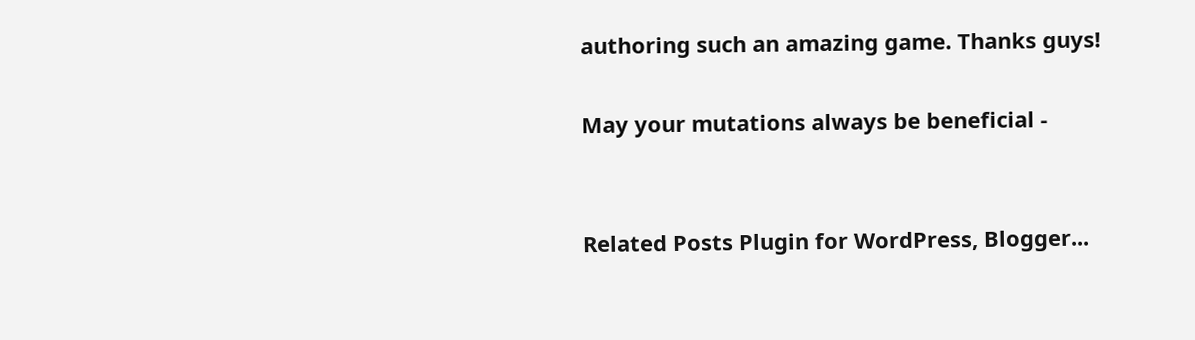authoring such an amazing game. Thanks guys!

May your mutations always be beneficial -


Related Posts Plugin for WordPress, Blogger...